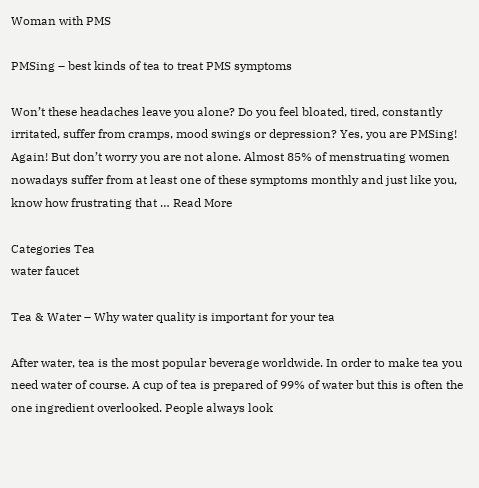Woman with PMS

PMSing – best kinds of tea to treat PMS symptoms

Won’t these headaches leave you alone? Do you feel bloated, tired, constantly irritated, suffer from cramps, mood swings or depression? Yes, you are PMSing! Again! But don’t worry you are not alone. Almost 85% of menstruating women nowadays suffer from at least one of these symptoms monthly and just like you, know how frustrating that … Read More

Categories Tea
water faucet

Tea & Water – Why water quality is important for your tea

After water, tea is the most popular beverage worldwide. In order to make tea you need water of course. A cup of tea is prepared of 99% of water but this is often the one ingredient overlooked. People always look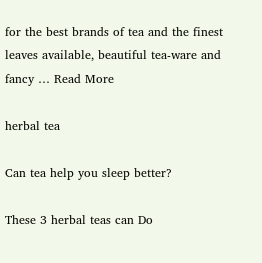for the best brands of tea and the finest leaves available, beautiful tea-ware and fancy … Read More

herbal tea

Can tea help you sleep better?

These 3 herbal teas can Do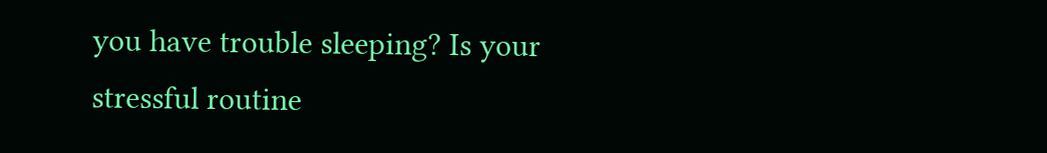you have trouble sleeping? Is your stressful routine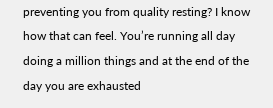preventing you from quality resting? I know how that can feel. You’re running all day doing a million things and at the end of the day you are exhausted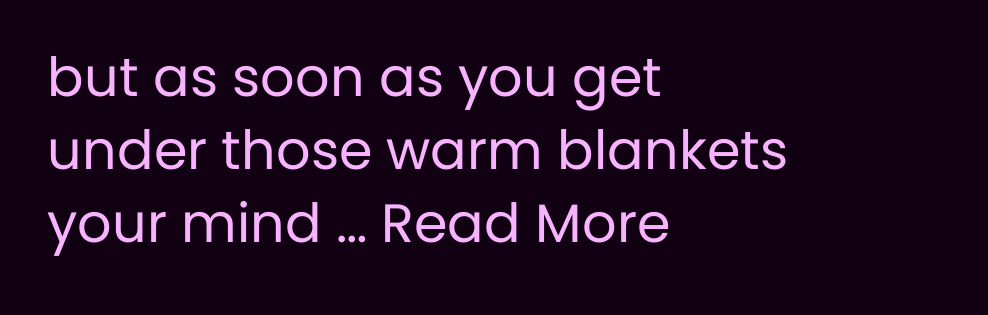but as soon as you get under those warm blankets your mind … Read More